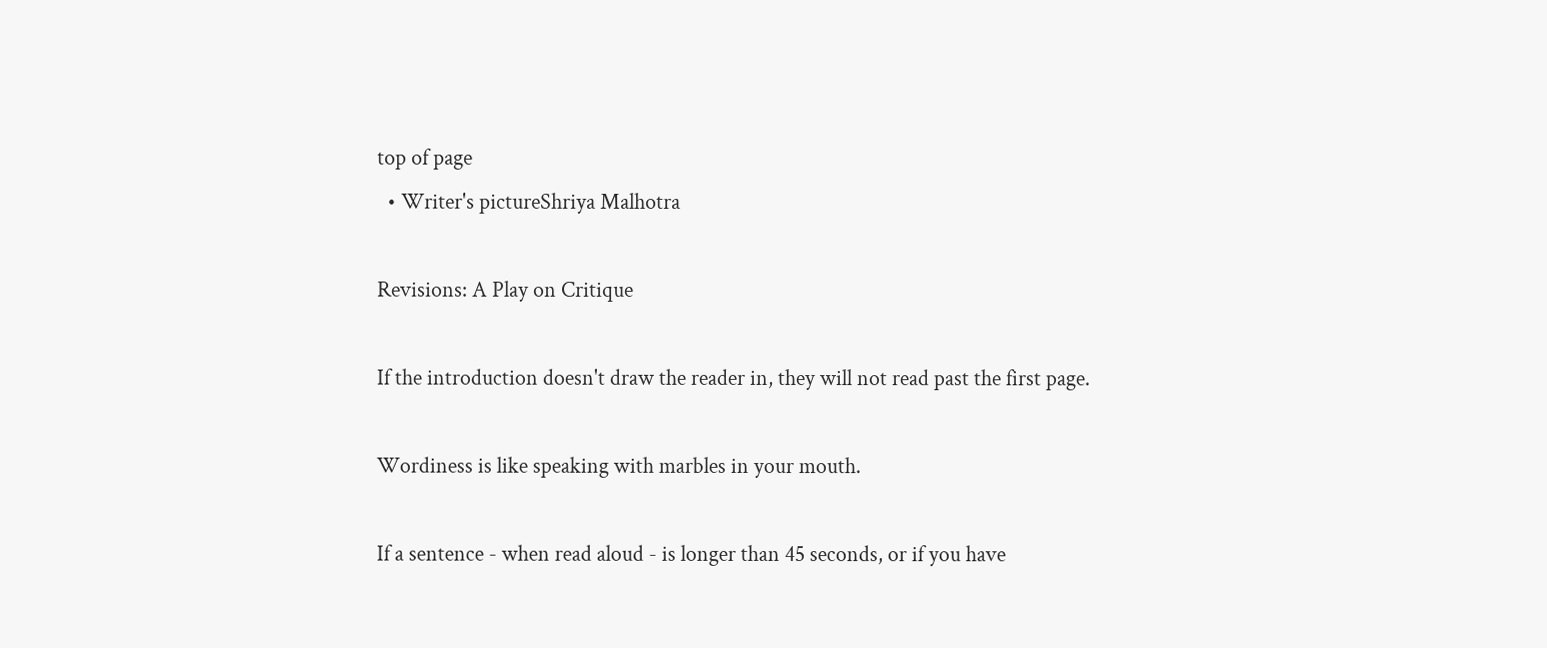top of page
  • Writer's pictureShriya Malhotra

Revisions: A Play on Critique

If the introduction doesn't draw the reader in, they will not read past the first page.

Wordiness is like speaking with marbles in your mouth.

If a sentence - when read aloud - is longer than 45 seconds, or if you have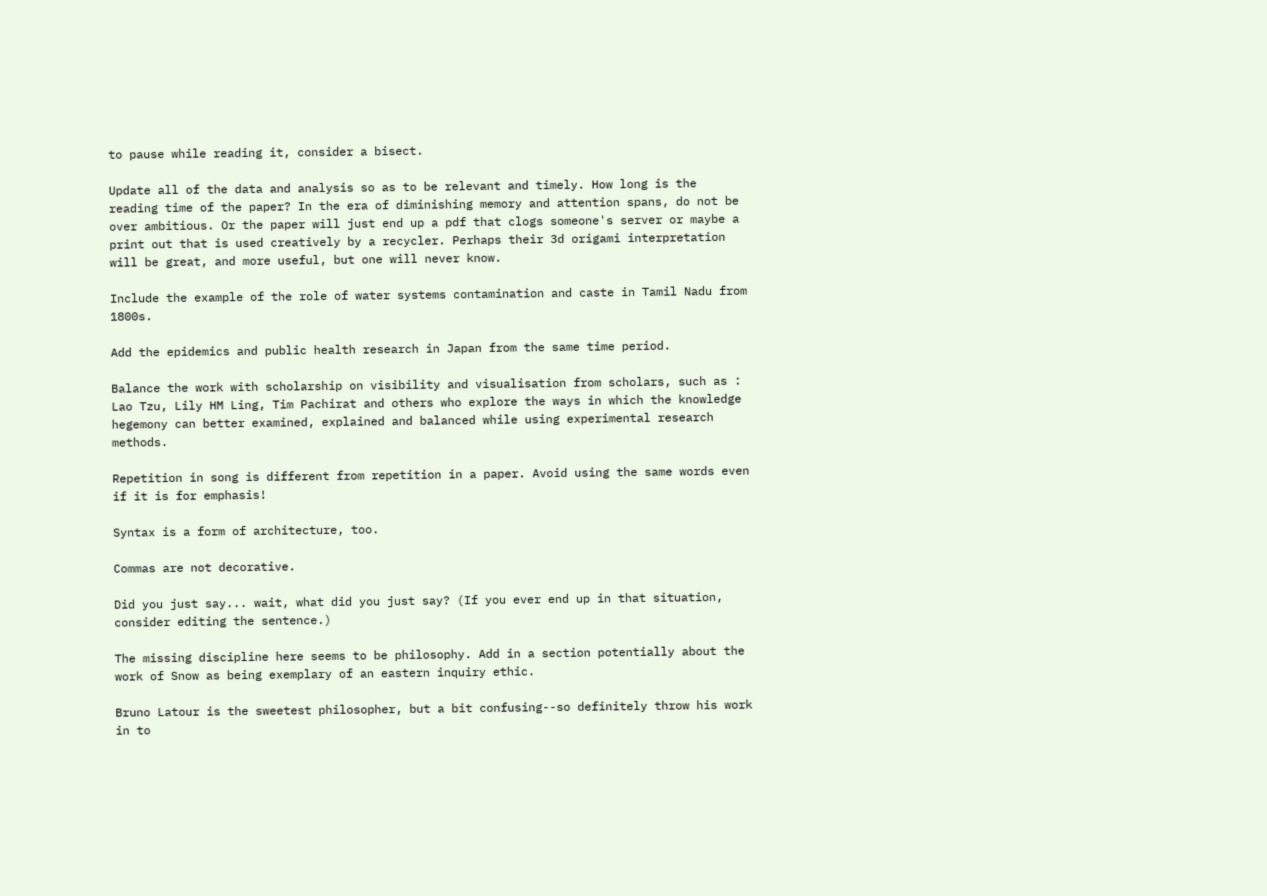to pause while reading it, consider a bisect.

Update all of the data and analysis so as to be relevant and timely. How long is the reading time of the paper? In the era of diminishing memory and attention spans, do not be over ambitious. Or the paper will just end up a pdf that clogs someone's server or maybe a print out that is used creatively by a recycler. Perhaps their 3d origami interpretation will be great, and more useful, but one will never know.

Include the example of the role of water systems contamination and caste in Tamil Nadu from 1800s.

Add the epidemics and public health research in Japan from the same time period.

Balance the work with scholarship on visibility and visualisation from scholars, such as : Lao Tzu, Lily HM Ling, Tim Pachirat and others who explore the ways in which the knowledge hegemony can better examined, explained and balanced while using experimental research methods.

Repetition in song is different from repetition in a paper. Avoid using the same words even if it is for emphasis!

Syntax is a form of architecture, too.

Commas are not decorative.

Did you just say... wait, what did you just say? (If you ever end up in that situation, consider editing the sentence.)

The missing discipline here seems to be philosophy. Add in a section potentially about the work of Snow as being exemplary of an eastern inquiry ethic.

Bruno Latour is the sweetest philosopher, but a bit confusing--so definitely throw his work in to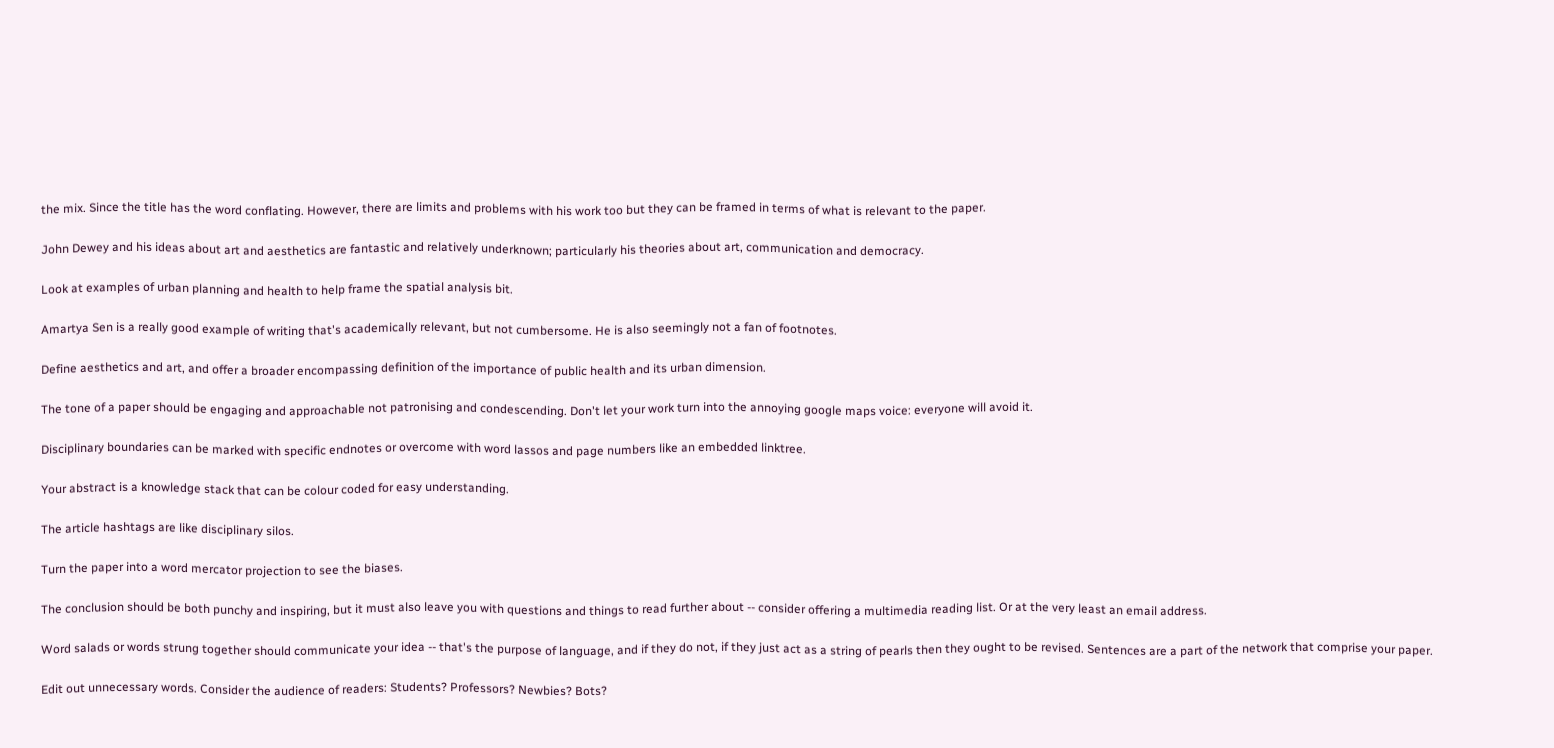the mix. Since the title has the word conflating. However, there are limits and problems with his work too but they can be framed in terms of what is relevant to the paper.

John Dewey and his ideas about art and aesthetics are fantastic and relatively underknown; particularly his theories about art, communication and democracy.

Look at examples of urban planning and health to help frame the spatial analysis bit.

Amartya Sen is a really good example of writing that's academically relevant, but not cumbersome. He is also seemingly not a fan of footnotes.

Define aesthetics and art, and offer a broader encompassing definition of the importance of public health and its urban dimension.

The tone of a paper should be engaging and approachable not patronising and condescending. Don't let your work turn into the annoying google maps voice: everyone will avoid it.

Disciplinary boundaries can be marked with specific endnotes or overcome with word lassos and page numbers like an embedded linktree.

Your abstract is a knowledge stack that can be colour coded for easy understanding.

The article hashtags are like disciplinary silos.

Turn the paper into a word mercator projection to see the biases.

The conclusion should be both punchy and inspiring, but it must also leave you with questions and things to read further about -- consider offering a multimedia reading list. Or at the very least an email address.

Word salads or words strung together should communicate your idea -- that's the purpose of language, and if they do not, if they just act as a string of pearls then they ought to be revised. Sentences are a part of the network that comprise your paper.

Edit out unnecessary words. Consider the audience of readers: Students? Professors? Newbies? Bots?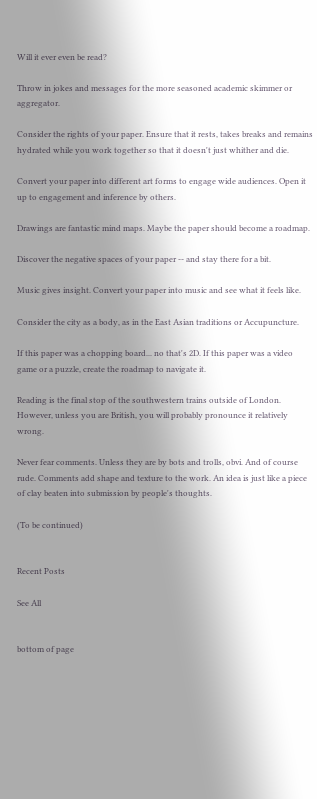Will it ever even be read?

Throw in jokes and messages for the more seasoned academic skimmer or aggregator.

Consider the rights of your paper. Ensure that it rests, takes breaks and remains hydrated while you work together so that it doesn't just whither and die.

Convert your paper into different art forms to engage wide audiences. Open it up to engagement and inference by others.

Drawings are fantastic mind maps. Maybe the paper should become a roadmap.

Discover the negative spaces of your paper -- and stay there for a bit.

Music gives insight. Convert your paper into music and see what it feels like.

Consider the city as a body, as in the East Asian traditions or Accupuncture.

If this paper was a chopping board... no that's 2D. If this paper was a video game or a puzzle, create the roadmap to navigate it.

Reading is the final stop of the southwestern trains outside of London. However, unless you are British, you will probably pronounce it relatively wrong.

Never fear comments. Unless they are by bots and trolls, obvi. And of course rude. Comments add shape and texture to the work. An idea is just like a piece of clay beaten into submission by people's thoughts.

(To be continued)


Recent Posts

See All


bottom of page